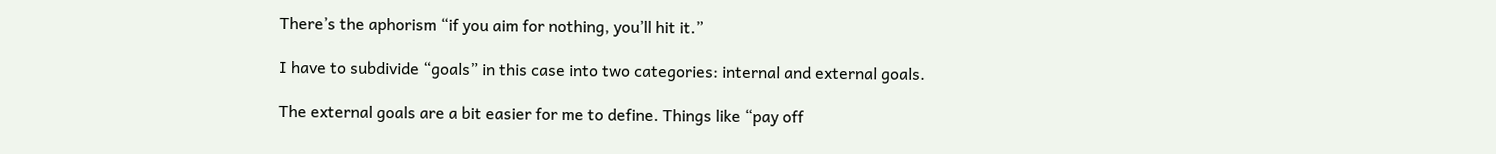There’s the aphorism “if you aim for nothing, you’ll hit it.”

I have to subdivide “goals” in this case into two categories: internal and external goals.

The external goals are a bit easier for me to define. Things like “pay off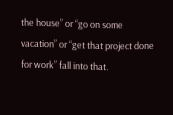the house” or “go on some vacation” or “get that project done for work” fall into that.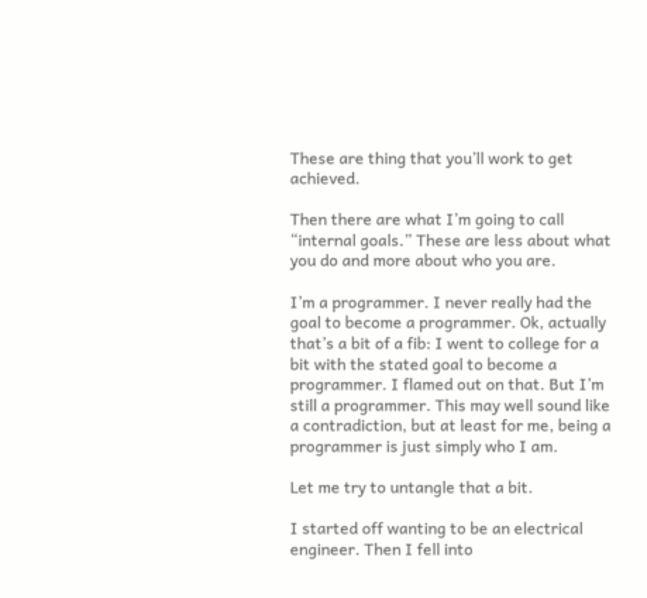These are thing that you’ll work to get achieved.

Then there are what I’m going to call “internal goals.” These are less about what you do and more about who you are.

I’m a programmer. I never really had the goal to become a programmer. Ok, actually that’s a bit of a fib: I went to college for a bit with the stated goal to become a programmer. I flamed out on that. But I’m still a programmer. This may well sound like a contradiction, but at least for me, being a programmer is just simply who I am.

Let me try to untangle that a bit.

I started off wanting to be an electrical engineer. Then I fell into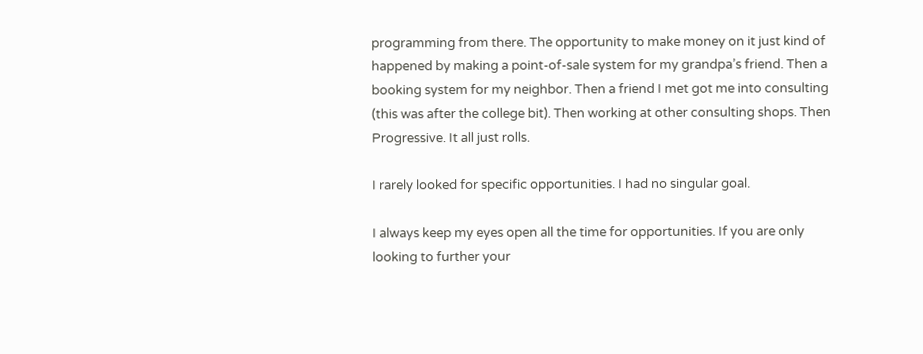programming from there. The opportunity to make money on it just kind of happened by making a point-of-sale system for my grandpa’s friend. Then a booking system for my neighbor. Then a friend I met got me into consulting (this was after the college bit). Then working at other consulting shops. Then Progressive. It all just rolls.

I rarely looked for specific opportunities. I had no singular goal.

I always keep my eyes open all the time for opportunities. If you are only looking to further your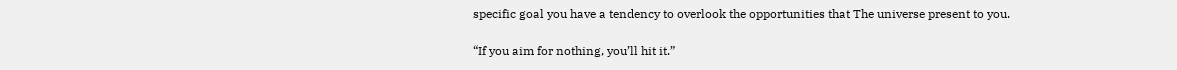specific goal you have a tendency to overlook the opportunities that The universe present to you.

“If you aim for nothing, you’ll hit it.”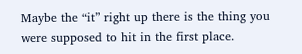Maybe the “it” right up there is the thing you were supposed to hit in the first place.